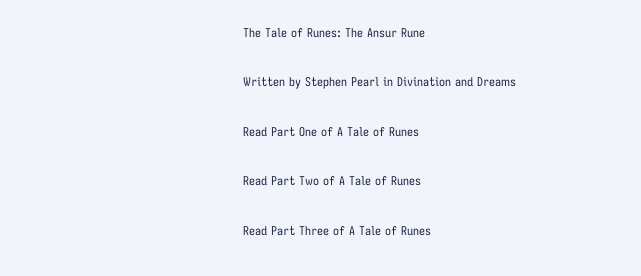The Tale of Runes: The Ansur Rune

Written by Stephen Pearl in Divination and Dreams

Read Part One of A Tale of Runes

Read Part Two of A Tale of Runes

Read Part Three of A Tale of Runes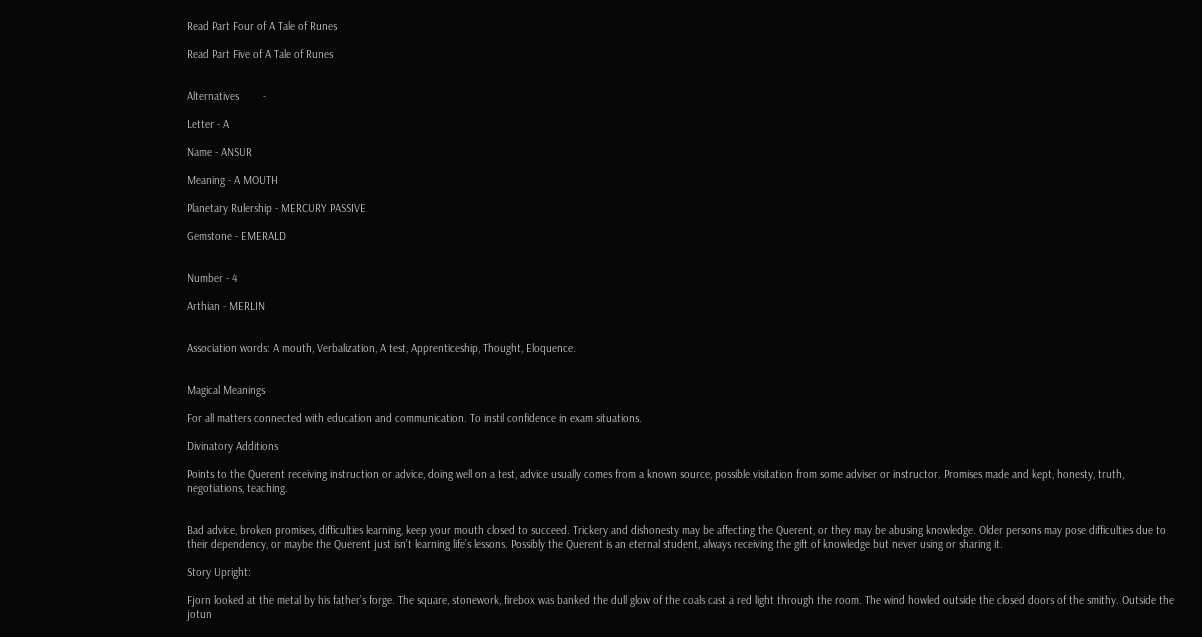Read Part Four of A Tale of Runes

Read Part Five of A Tale of Runes


Alternatives        ‑

Letter ‑ A

Name ‑ ANSUR

Meaning ‑ A MOUTH

Planetary Rulership ‑ MERCURY PASSIVE

Gemstone ‑ EMERALD


Number ‑ 4

Arthian ‑ MERLIN


Association words: A mouth, Verbalization, A test, Apprenticeship, Thought, Eloquence.


Magical Meanings

For all matters connected with education and communication. To instil confidence in exam situations.

Divinatory Additions

Points to the Querent receiving instruction or advice, doing well on a test, advice usually comes from a known source, possible visitation from some adviser or instructor. Promises made and kept, honesty, truth, negotiations, teaching.


Bad advice, broken promises, difficulties learning, keep your mouth closed to succeed. Trickery and dishonesty may be affecting the Querent, or they may be abusing knowledge. Older persons may pose difficulties due to their dependency, or maybe the Querent just isn’t learning life’s lessons. Possibly the Querent is an eternal student, always receiving the gift of knowledge but never using or sharing it.

Story Upright:

Fjorn looked at the metal by his father’s forge. The square, stonework, firebox was banked the dull glow of the coals cast a red light through the room. The wind howled outside the closed doors of the smithy. Outside the jotun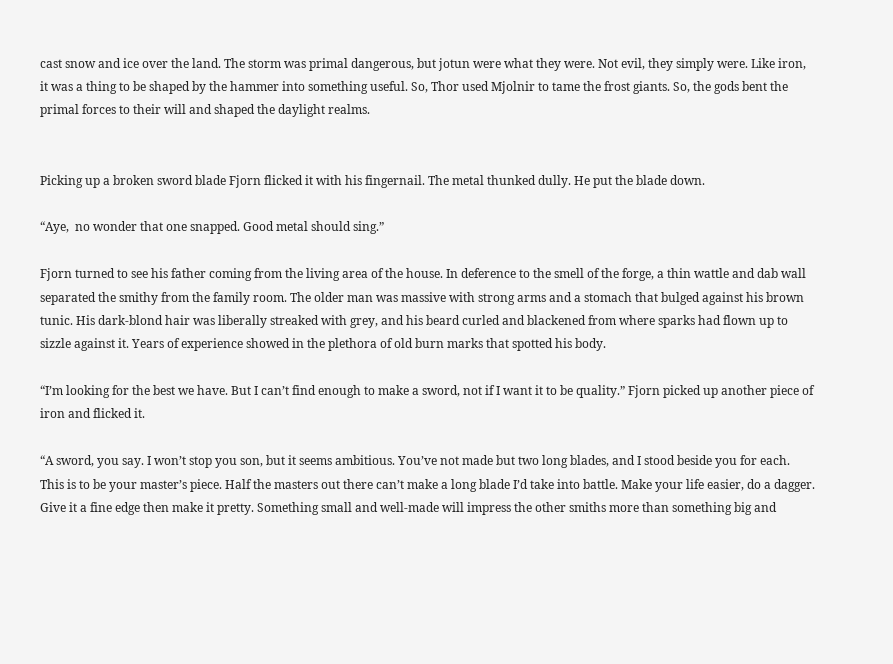cast snow and ice over the land. The storm was primal dangerous, but jotun were what they were. Not evil, they simply were. Like iron, it was a thing to be shaped by the hammer into something useful. So, Thor used Mjolnir to tame the frost giants. So, the gods bent the primal forces to their will and shaped the daylight realms.


Picking up a broken sword blade Fjorn flicked it with his fingernail. The metal thunked dully. He put the blade down.

“Aye,  no wonder that one snapped. Good metal should sing.”

Fjorn turned to see his father coming from the living area of the house. In deference to the smell of the forge, a thin wattle and dab wall separated the smithy from the family room. The older man was massive with strong arms and a stomach that bulged against his brown tunic. His dark-blond hair was liberally streaked with grey, and his beard curled and blackened from where sparks had flown up to sizzle against it. Years of experience showed in the plethora of old burn marks that spotted his body.

“I’m looking for the best we have. But I can’t find enough to make a sword, not if I want it to be quality.” Fjorn picked up another piece of iron and flicked it.

“A sword, you say. I won’t stop you son, but it seems ambitious. You’ve not made but two long blades, and I stood beside you for each. This is to be your master’s piece. Half the masters out there can’t make a long blade I’d take into battle. Make your life easier, do a dagger. Give it a fine edge then make it pretty. Something small and well-made will impress the other smiths more than something big and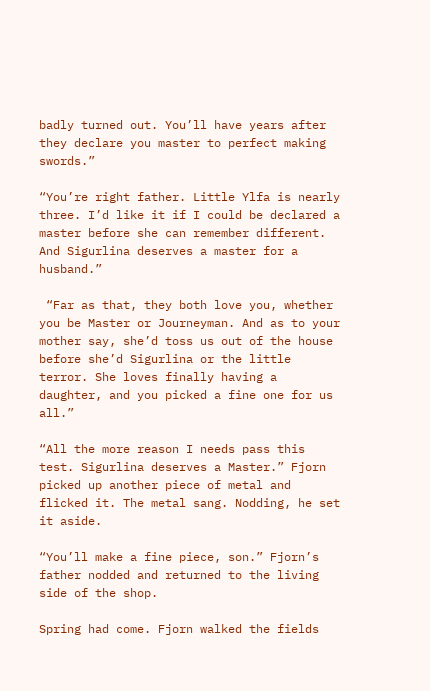badly turned out. You’ll have years after they declare you master to perfect making swords.”

“You’re right father. Little Ylfa is nearly three. I’d like it if I could be declared a master before she can remember different. And Sigurlina deserves a master for a husband.”

 “Far as that, they both love you, whether you be Master or Journeyman. And as to your mother say, she’d toss us out of the house before she’d Sigurlina or the little terror. She loves finally having a daughter, and you picked a fine one for us all.”

“All the more reason I needs pass this test. Sigurlina deserves a Master.” Fjorn picked up another piece of metal and flicked it. The metal sang. Nodding, he set it aside.

“You’ll make a fine piece, son.” Fjorn’s father nodded and returned to the living side of the shop.

Spring had come. Fjorn walked the fields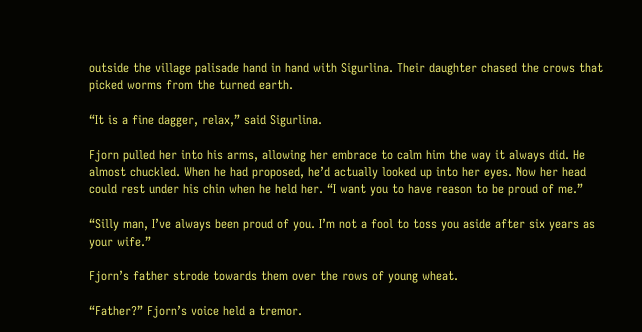outside the village palisade hand in hand with Sigurlina. Their daughter chased the crows that picked worms from the turned earth.

“It is a fine dagger, relax,” said Sigurlina.

Fjorn pulled her into his arms, allowing her embrace to calm him the way it always did. He almost chuckled. When he had proposed, he’d actually looked up into her eyes. Now her head could rest under his chin when he held her. “I want you to have reason to be proud of me.”

“Silly man, I’ve always been proud of you. I’m not a fool to toss you aside after six years as your wife.”

Fjorn’s father strode towards them over the rows of young wheat.

“Father?” Fjorn’s voice held a tremor.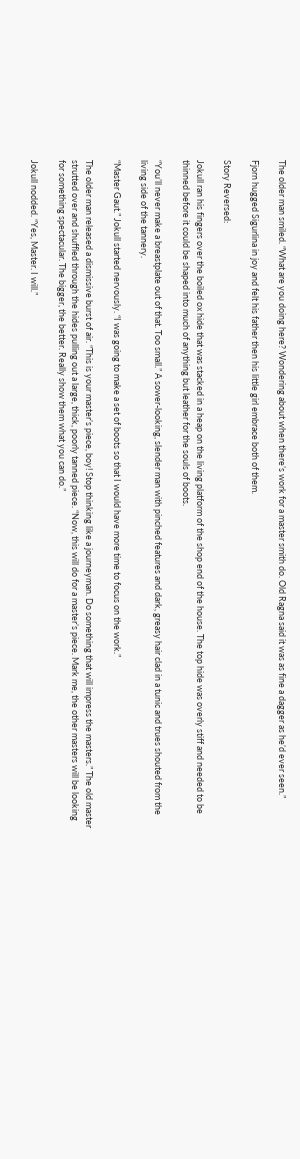The older man smiled. “What are you doing here? Wondering about when there’s work for a master smith do. Old Ragna said it was as fine a dagger as he’d ever seen.”

Fjorn hugged Sigurlina in joy and felt his father then his little girl embrace both of them.

Story Reversed:

Jokull ran his fingers over the boiled ox hide that was stacked in a heap on the living platform of the shop end of the house. The top hide was overly stiff and needed to be thinned before it could be shaped into much of anything but leather for the souls of boots.

“You’ll never make a breastplate out of that. Too small.” A sower-looking, slender man with pinched features and dark, greasy hair clad in a tunic and trues shouted from the living side of the tannery.

“Master Gaut.” Jokull started nervously. “I was going to make a set of boots so that I would have more time to focus on the work.”

The older man released a dismissive burst of air. “This is your master’s piece, boy! Stop thinking like a journeyman. Do something that will impress the masters.” The old master strutted over and shuffled through the hides pulling out a large, thick, poorly tanned piece. “Now, this will do for a master’s piece. Mark me, the other masters will be looking for something spectacular. The bigger, the better. Really show them what you can do.”

Jokull nodded. “Yes, Master. I will.”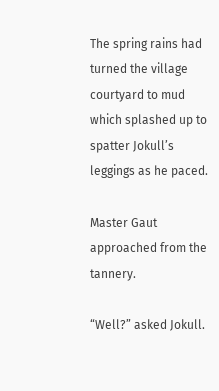The spring rains had turned the village courtyard to mud which splashed up to spatter Jokull’s leggings as he paced.

Master Gaut approached from the tannery.

“Well?” asked Jokull.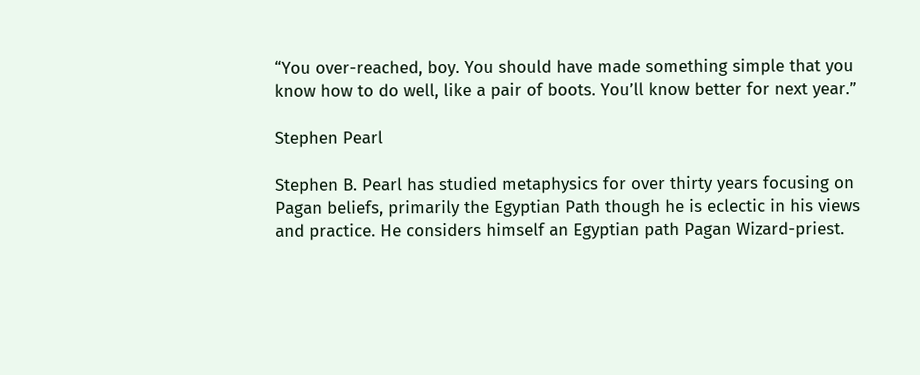“You over-reached, boy. You should have made something simple that you know how to do well, like a pair of boots. You’ll know better for next year.”

Stephen Pearl

Stephen B. Pearl has studied metaphysics for over thirty years focusing on Pagan beliefs, primarily the Egyptian Path though he is eclectic in his views and practice. He considers himself an Egyptian path Pagan Wizard-priest.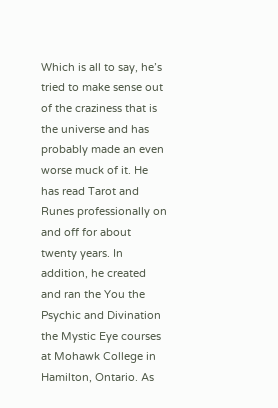Which is all to say, he’s tried to make sense out of the craziness that is the universe and has probably made an even worse muck of it. He has read Tarot and Runes professionally on and off for about twenty years. In addition, he created and ran the You the Psychic and Divination the Mystic Eye courses at Mohawk College in Hamilton, Ontario. As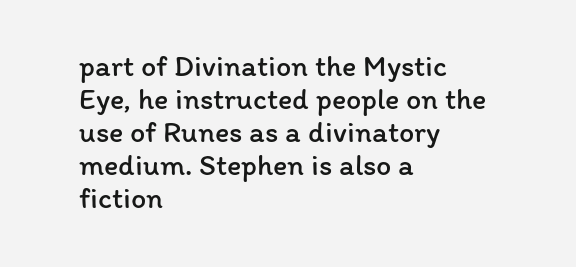part of Divination the Mystic Eye, he instructed people on the use of Runes as a divinatory medium. Stephen is also a fiction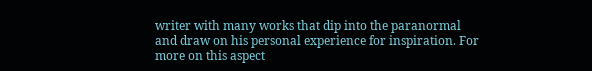writer with many works that dip into the paranormal and draw on his personal experience for inspiration. For more on this aspect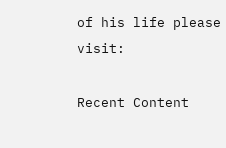of his life please visit:

Recent Content